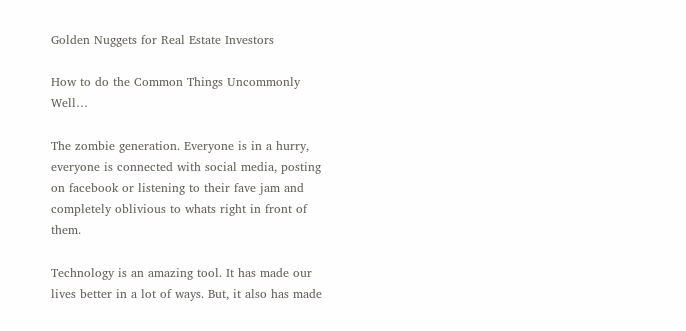Golden Nuggets for Real Estate Investors

How to do the Common Things Uncommonly Well…

The zombie generation. Everyone is in a hurry, everyone is connected with social media, posting on facebook or listening to their fave jam and completely oblivious to whats right in front of them.

Technology is an amazing tool. It has made our lives better in a lot of ways. But, it also has made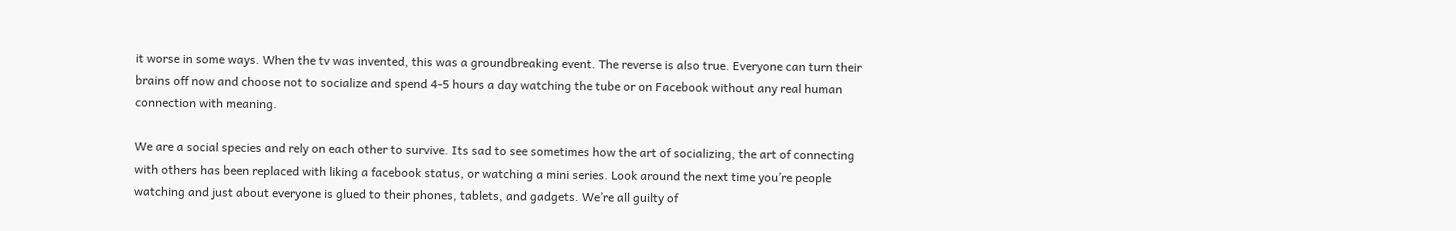it worse in some ways. When the tv was invented, this was a groundbreaking event. The reverse is also true. Everyone can turn their brains off now and choose not to socialize and spend 4-5 hours a day watching the tube or on Facebook without any real human connection with meaning.

We are a social species and rely on each other to survive. Its sad to see sometimes how the art of socializing, the art of connecting with others has been replaced with liking a facebook status, or watching a mini series. Look around the next time you’re people watching and just about everyone is glued to their phones, tablets, and gadgets. We’re all guilty of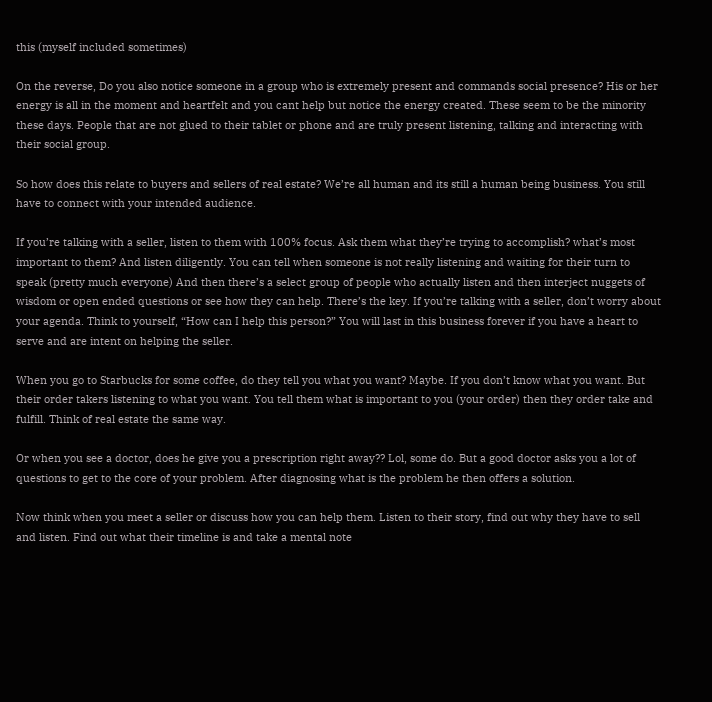this (myself included sometimes)

On the reverse, Do you also notice someone in a group who is extremely present and commands social presence? His or her energy is all in the moment and heartfelt and you cant help but notice the energy created. These seem to be the minority these days. People that are not glued to their tablet or phone and are truly present listening, talking and interacting with their social group.

So how does this relate to buyers and sellers of real estate? We’re all human and its still a human being business. You still have to connect with your intended audience.

If you’re talking with a seller, listen to them with 100% focus. Ask them what they’re trying to accomplish? what’s most important to them? And listen diligently. You can tell when someone is not really listening and waiting for their turn to speak (pretty much everyone) And then there’s a select group of people who actually listen and then interject nuggets of wisdom or open ended questions or see how they can help. There’s the key. If you’re talking with a seller, don’t worry about your agenda. Think to yourself, “How can I help this person?” You will last in this business forever if you have a heart to serve and are intent on helping the seller.

When you go to Starbucks for some coffee, do they tell you what you want? Maybe. If you don’t know what you want. But their order takers listening to what you want. You tell them what is important to you (your order) then they order take and fulfill. Think of real estate the same way.

Or when you see a doctor, does he give you a prescription right away?? Lol, some do. But a good doctor asks you a lot of questions to get to the core of your problem. After diagnosing what is the problem he then offers a solution.

Now think when you meet a seller or discuss how you can help them. Listen to their story, find out why they have to sell and listen. Find out what their timeline is and take a mental note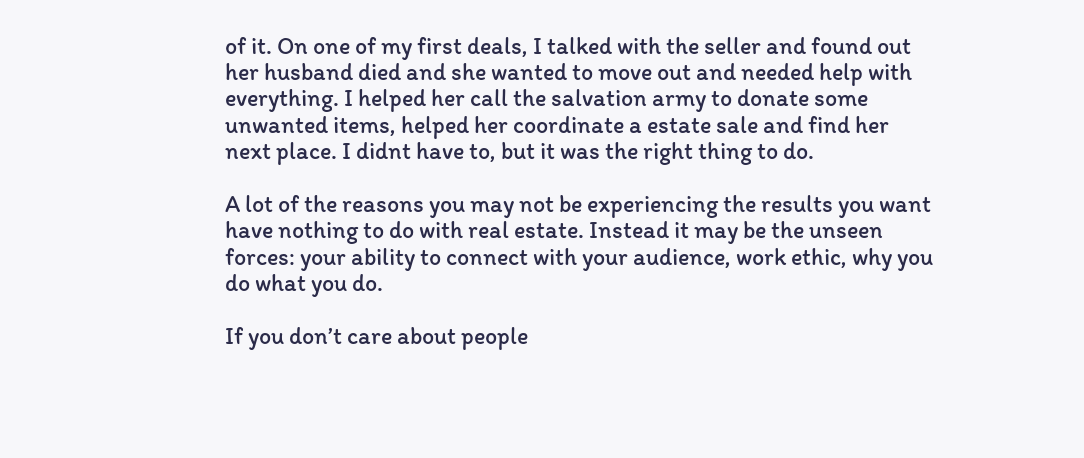of it. On one of my first deals, I talked with the seller and found out her husband died and she wanted to move out and needed help with everything. I helped her call the salvation army to donate some unwanted items, helped her coordinate a estate sale and find her next place. I didnt have to, but it was the right thing to do.

A lot of the reasons you may not be experiencing the results you want have nothing to do with real estate. Instead it may be the unseen forces: your ability to connect with your audience, work ethic, why you do what you do.

If you don’t care about people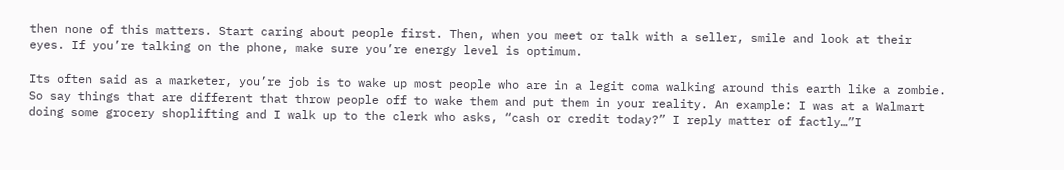then none of this matters. Start caring about people first. Then, when you meet or talk with a seller, smile and look at their eyes. If you’re talking on the phone, make sure you’re energy level is optimum.

Its often said as a marketer, you’re job is to wake up most people who are in a legit coma walking around this earth like a zombie. So say things that are different that throw people off to wake them and put them in your reality. An example: I was at a Walmart doing some grocery shoplifting and I walk up to the clerk who asks, “cash or credit today?” I reply matter of factly…”I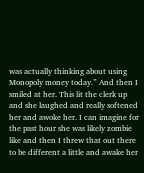was actually thinking about using Monopoly money today.” And then I smiled at her. This lit the clerk up and she laughed and really softened her and awoke her. I can imagine for the past hour she was likely zombie like and then I threw that out there to be different a little and awake her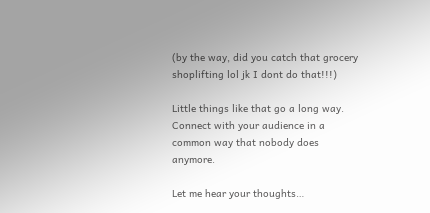(by the way, did you catch that grocery shoplifting lol jk I dont do that!!!)

Little things like that go a long way. Connect with your audience in a common way that nobody does anymore.

Let me hear your thoughts…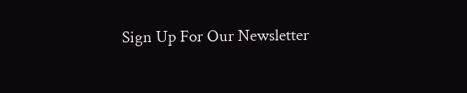Sign Up For Our Newsletter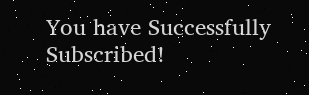You have Successfully Subscribed!